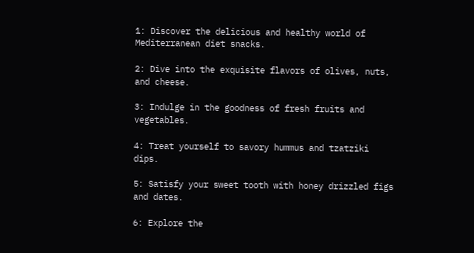1: Discover the delicious and healthy world of Mediterranean diet snacks.

2: Dive into the exquisite flavors of olives, nuts, and cheese.

3: Indulge in the goodness of fresh fruits and vegetables.

4: Treat yourself to savory hummus and tzatziki dips.

5: Satisfy your sweet tooth with honey drizzled figs and dates.

6: Explore the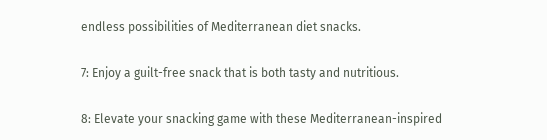endless possibilities of Mediterranean diet snacks.

7: Enjoy a guilt-free snack that is both tasty and nutritious.

8: Elevate your snacking game with these Mediterranean-inspired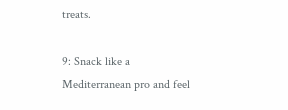treats.

9: Snack like a Mediterranean pro and feel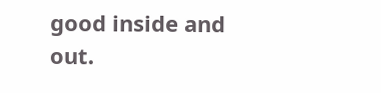good inside and out.